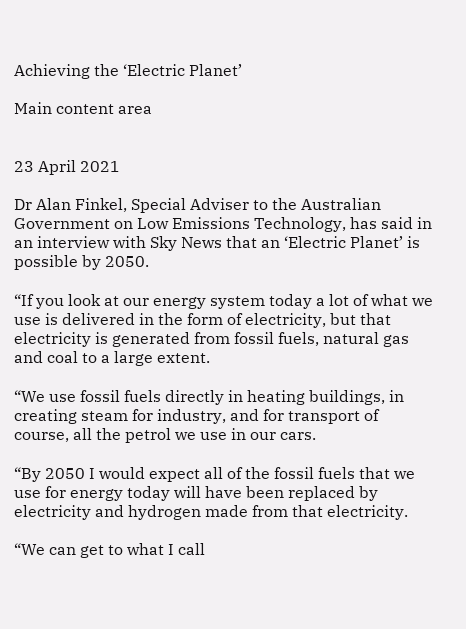Achieving the ‘Electric Planet’

Main content area


23 April 2021

Dr Alan Finkel, Special Adviser to the Australian Government on Low Emissions Technology, has said in an interview with Sky News that an ‘Electric Planet’ is possible by 2050.

“If you look at our energy system today a lot of what we use is delivered in the form of electricity, but that electricity is generated from fossil fuels, natural gas and coal to a large extent.

“We use fossil fuels directly in heating buildings, in creating steam for industry, and for transport of course, all the petrol we use in our cars.

“By 2050 I would expect all of the fossil fuels that we use for energy today will have been replaced by electricity and hydrogen made from that electricity.

“We can get to what I call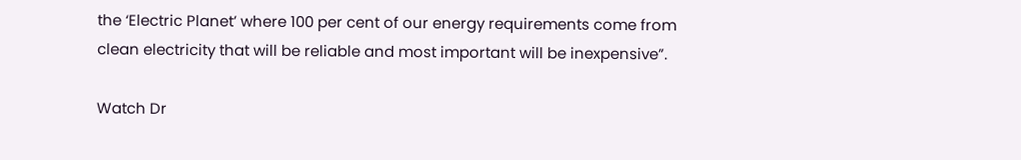the ‘Electric Planet’ where 100 per cent of our energy requirements come from clean electricity that will be reliable and most important will be inexpensive”.

Watch Dr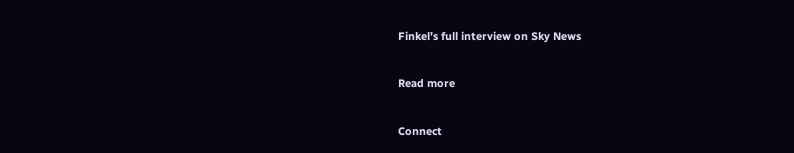Finkel’s full interview on Sky News

Read more

Connect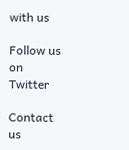with us

Follow us on Twitter

Contact us